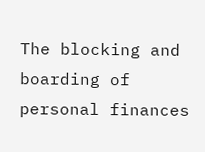The blocking and boarding of personal finances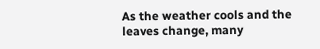As the weather cools and the leaves change, many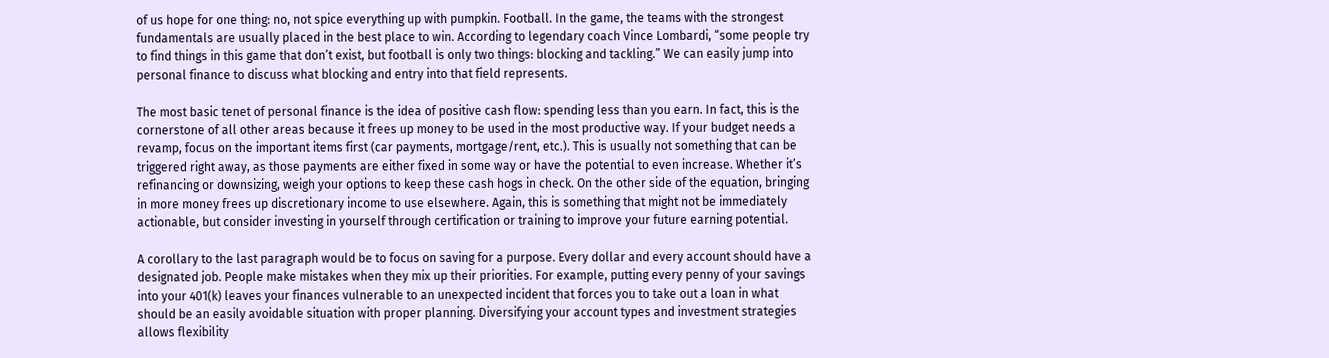of us hope for one thing: no, not spice everything up with pumpkin. Football. In the game, the teams with the strongest fundamentals are usually placed in the best place to win. According to legendary coach Vince Lombardi, “some people try to find things in this game that don’t exist, but football is only two things: blocking and tackling.” We can easily jump into personal finance to discuss what blocking and entry into that field represents.

The most basic tenet of personal finance is the idea of positive cash flow: spending less than you earn. In fact, this is the cornerstone of all other areas because it frees up money to be used in the most productive way. If your budget needs a revamp, focus on the important items first (car payments, mortgage/rent, etc.). This is usually not something that can be triggered right away, as those payments are either fixed in some way or have the potential to even increase. Whether it’s refinancing or downsizing, weigh your options to keep these cash hogs in check. On the other side of the equation, bringing in more money frees up discretionary income to use elsewhere. Again, this is something that might not be immediately actionable, but consider investing in yourself through certification or training to improve your future earning potential.

A corollary to the last paragraph would be to focus on saving for a purpose. Every dollar and every account should have a designated job. People make mistakes when they mix up their priorities. For example, putting every penny of your savings into your 401(k) leaves your finances vulnerable to an unexpected incident that forces you to take out a loan in what should be an easily avoidable situation with proper planning. Diversifying your account types and investment strategies allows flexibility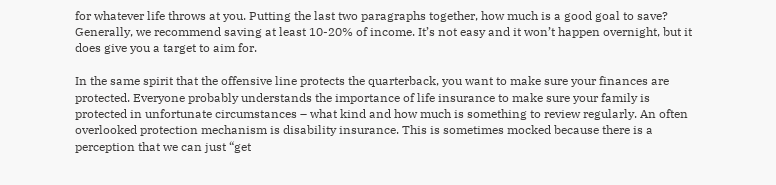for whatever life throws at you. Putting the last two paragraphs together, how much is a good goal to save? Generally, we recommend saving at least 10-20% of income. It’s not easy and it won’t happen overnight, but it does give you a target to aim for.

In the same spirit that the offensive line protects the quarterback, you want to make sure your finances are protected. Everyone probably understands the importance of life insurance to make sure your family is protected in unfortunate circumstances – what kind and how much is something to review regularly. An often overlooked protection mechanism is disability insurance. This is sometimes mocked because there is a perception that we can just “get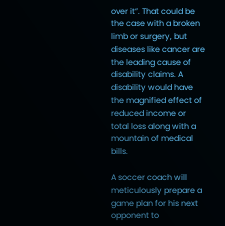over it”. That could be the case with a broken limb or surgery, but diseases like cancer are the leading cause of disability claims. A disability would have the magnified effect of reduced income or total loss along with a mountain of medical bills.

A soccer coach will meticulously prepare a game plan for his next opponent to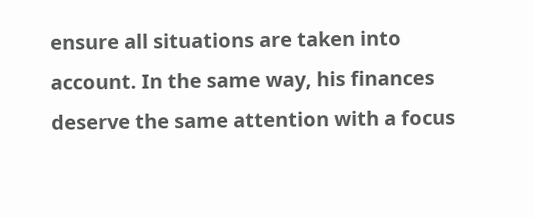ensure all situations are taken into account. In the same way, his finances deserve the same attention with a focus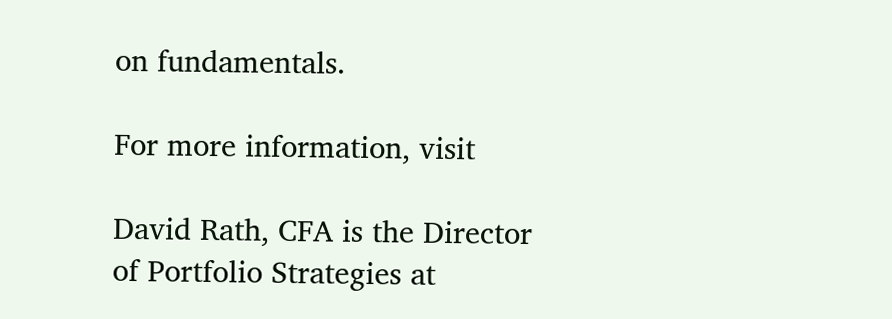on fundamentals.

For more information, visit

David Rath, CFA is the Director of Portfolio Strategies at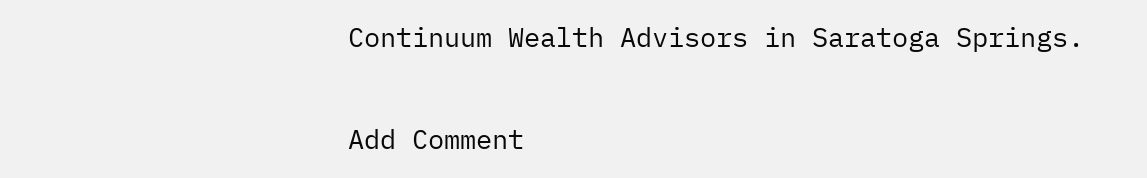Continuum Wealth Advisors in Saratoga Springs.

Add Comment